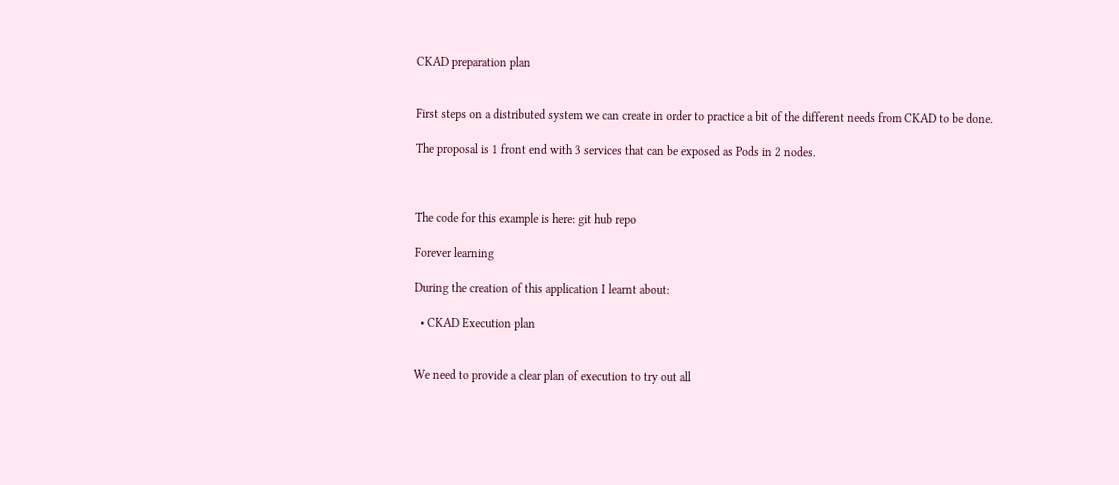CKAD preparation plan


First steps on a distributed system we can create in order to practice a bit of the different needs from CKAD to be done.

The proposal is 1 front end with 3 services that can be exposed as Pods in 2 nodes.



The code for this example is here: git hub repo

Forever learning

During the creation of this application I learnt about:

  • CKAD Execution plan


We need to provide a clear plan of execution to try out all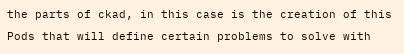the parts of ckad, in this case is the creation of this Pods that will define certain problems to solve with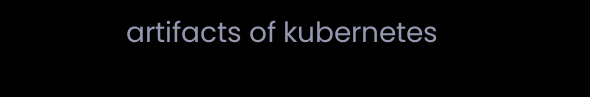artifacts of kubernetes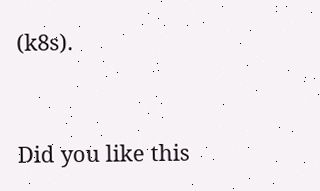(k8s).


Did you like this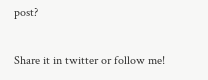post?

Share it in twitter or follow me!